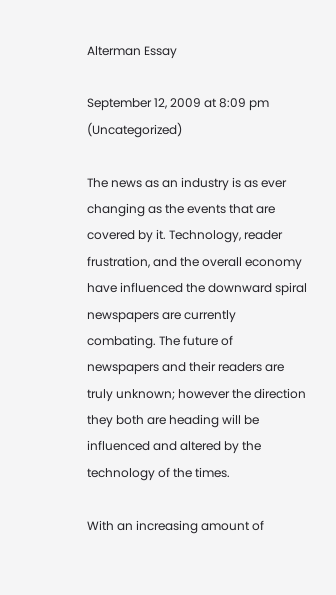Alterman Essay

September 12, 2009 at 8:09 pm (Uncategorized)

The news as an industry is as ever changing as the events that are covered by it. Technology, reader frustration, and the overall economy have influenced the downward spiral newspapers are currently combating. The future of newspapers and their readers are truly unknown; however the direction they both are heading will be influenced and altered by the technology of the times.

With an increasing amount of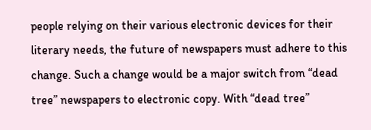people relying on their various electronic devices for their literary needs, the future of newspapers must adhere to this change. Such a change would be a major switch from “dead tree” newspapers to electronic copy. With “dead tree”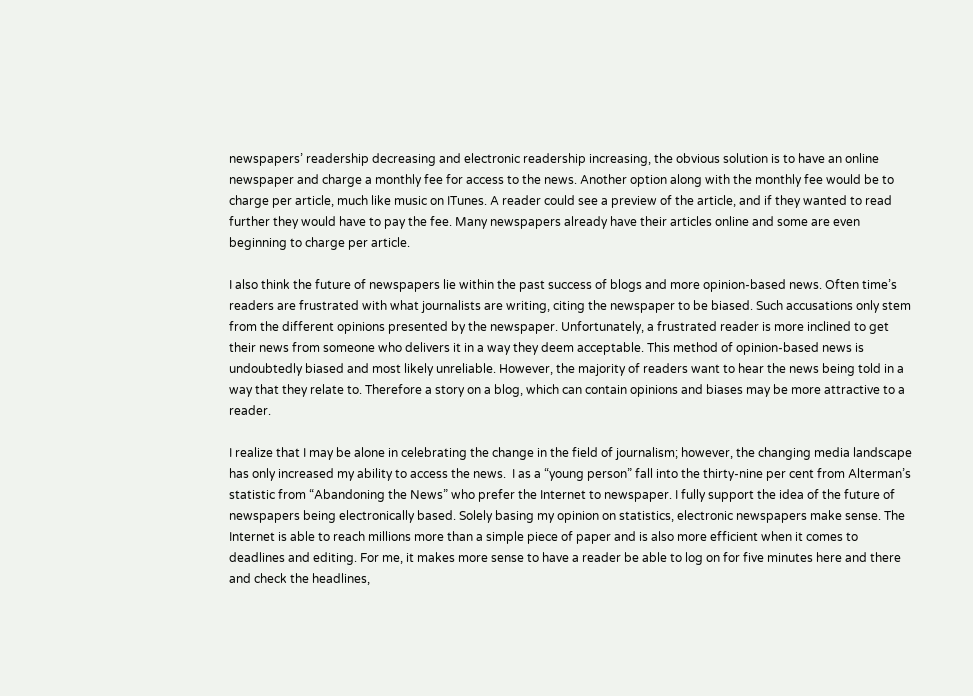newspapers’ readership decreasing and electronic readership increasing, the obvious solution is to have an online newspaper and charge a monthly fee for access to the news. Another option along with the monthly fee would be to charge per article, much like music on ITunes. A reader could see a preview of the article, and if they wanted to read further they would have to pay the fee. Many newspapers already have their articles online and some are even beginning to charge per article.

I also think the future of newspapers lie within the past success of blogs and more opinion-based news. Often time’s readers are frustrated with what journalists are writing, citing the newspaper to be biased. Such accusations only stem from the different opinions presented by the newspaper. Unfortunately, a frustrated reader is more inclined to get their news from someone who delivers it in a way they deem acceptable. This method of opinion-based news is undoubtedly biased and most likely unreliable. However, the majority of readers want to hear the news being told in a way that they relate to. Therefore a story on a blog, which can contain opinions and biases may be more attractive to a reader.

I realize that I may be alone in celebrating the change in the field of journalism; however, the changing media landscape has only increased my ability to access the news.  I as a “young person” fall into the thirty-nine per cent from Alterman’s statistic from “Abandoning the News” who prefer the Internet to newspaper. I fully support the idea of the future of newspapers being electronically based. Solely basing my opinion on statistics, electronic newspapers make sense. The Internet is able to reach millions more than a simple piece of paper and is also more efficient when it comes to deadlines and editing. For me, it makes more sense to have a reader be able to log on for five minutes here and there and check the headlines,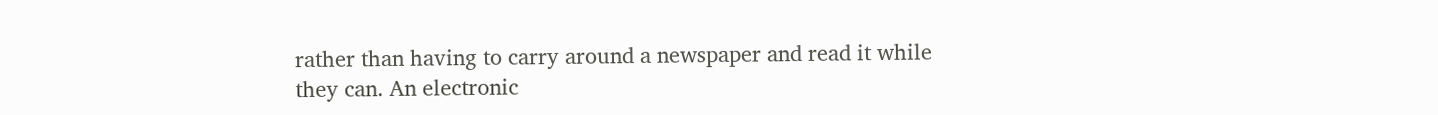rather than having to carry around a newspaper and read it while they can. An electronic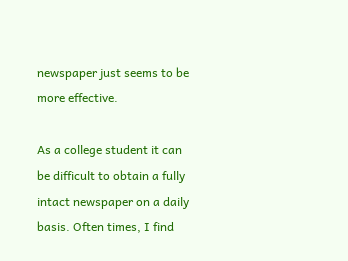newspaper just seems to be more effective.

As a college student it can be difficult to obtain a fully intact newspaper on a daily basis. Often times, I find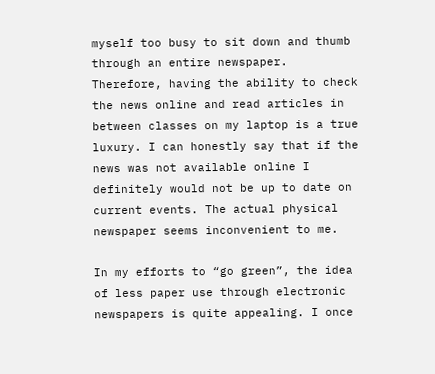myself too busy to sit down and thumb through an entire newspaper. Therefore, having the ability to check the news online and read articles in between classes on my laptop is a true luxury. I can honestly say that if the news was not available online I definitely would not be up to date on current events. The actual physical newspaper seems inconvenient to me.

In my efforts to “go green”, the idea of less paper use through electronic newspapers is quite appealing. I once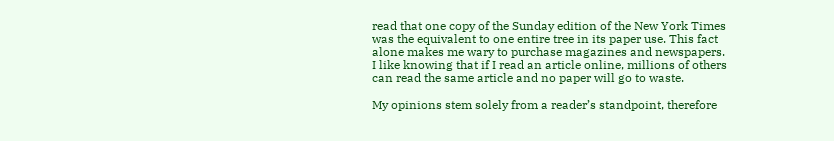read that one copy of the Sunday edition of the New York Times was the equivalent to one entire tree in its paper use. This fact alone makes me wary to purchase magazines and newspapers. I like knowing that if I read an article online, millions of others can read the same article and no paper will go to waste.

My opinions stem solely from a reader’s standpoint, therefore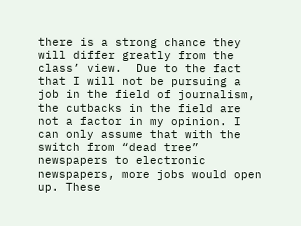there is a strong chance they will differ greatly from the class’ view.  Due to the fact that I will not be pursuing a job in the field of journalism, the cutbacks in the field are not a factor in my opinion. I can only assume that with the switch from “dead tree” newspapers to electronic newspapers, more jobs would open up. These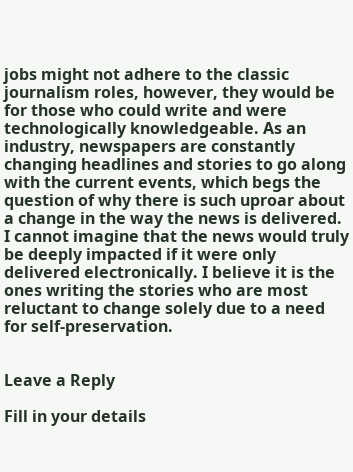jobs might not adhere to the classic journalism roles, however, they would be for those who could write and were technologically knowledgeable. As an industry, newspapers are constantly changing headlines and stories to go along with the current events, which begs the question of why there is such uproar about a change in the way the news is delivered. I cannot imagine that the news would truly be deeply impacted if it were only delivered electronically. I believe it is the ones writing the stories who are most reluctant to change solely due to a need for self-preservation.


Leave a Reply

Fill in your details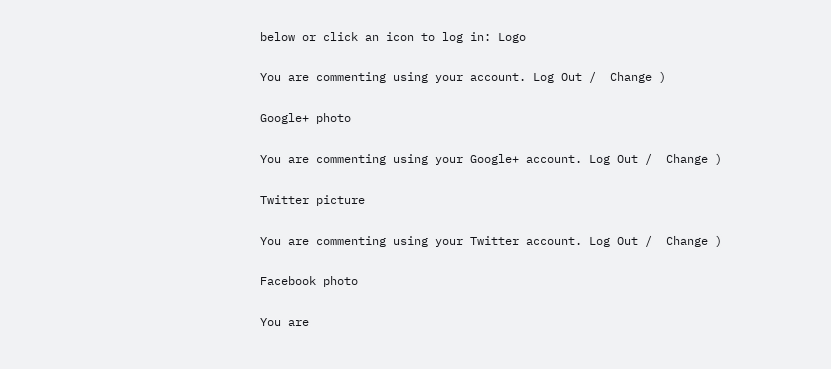below or click an icon to log in: Logo

You are commenting using your account. Log Out /  Change )

Google+ photo

You are commenting using your Google+ account. Log Out /  Change )

Twitter picture

You are commenting using your Twitter account. Log Out /  Change )

Facebook photo

You are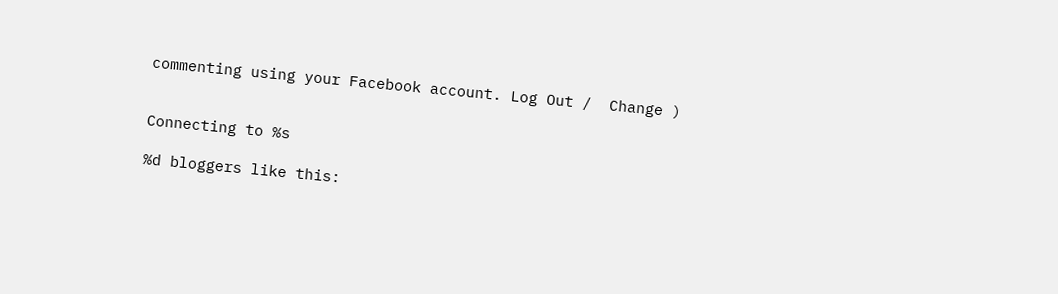commenting using your Facebook account. Log Out /  Change )


Connecting to %s

%d bloggers like this: